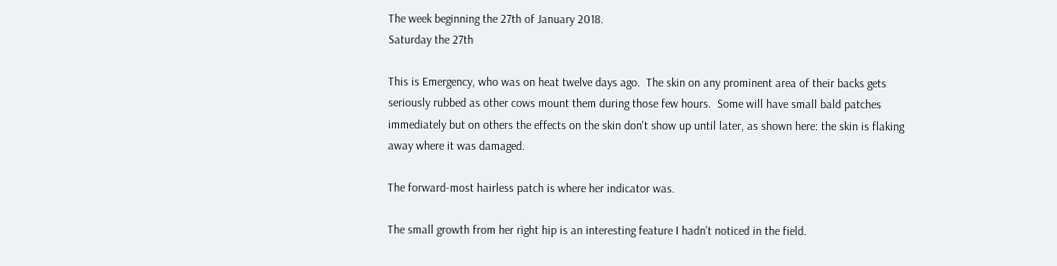The week beginning the 27th of January 2018.
Saturday the 27th

This is Emergency, who was on heat twelve days ago.  The skin on any prominent area of their backs gets seriously rubbed as other cows mount them during those few hours.  Some will have small bald patches immediately but on others the effects on the skin don't show up until later, as shown here: the skin is flaking away where it was damaged.

The forward-most hairless patch is where her indicator was.

The small growth from her right hip is an interesting feature I hadn't noticed in the field.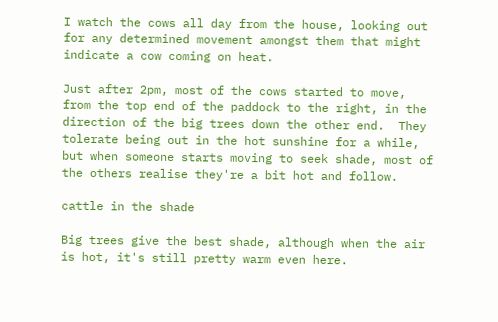I watch the cows all day from the house, looking out for any determined movement amongst them that might indicate a cow coming on heat.

Just after 2pm, most of the cows started to move, from the top end of the paddock to the right, in the direction of the big trees down the other end.  They tolerate being out in the hot sunshine for a while, but when someone starts moving to seek shade, most of the others realise they're a bit hot and follow.

cattle in the shade

Big trees give the best shade, although when the air is hot, it's still pretty warm even here.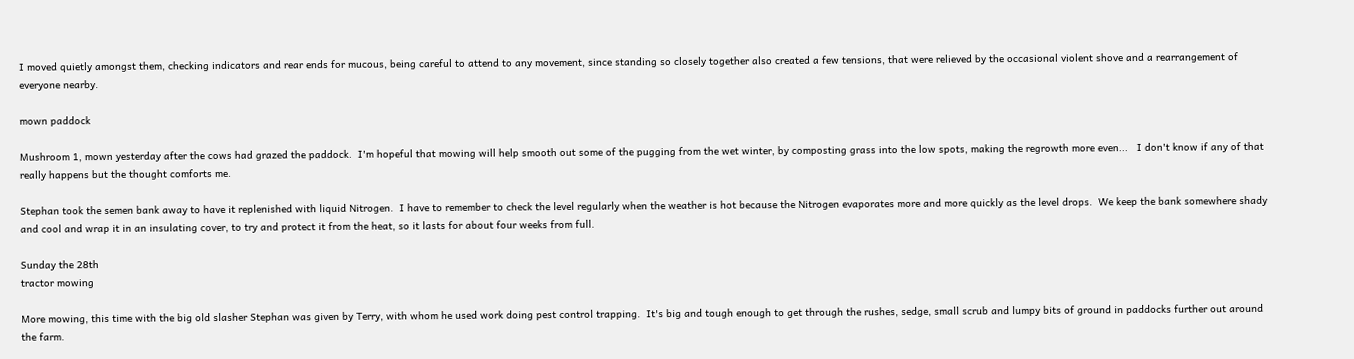I moved quietly amongst them, checking indicators and rear ends for mucous, being careful to attend to any movement, since standing so closely together also created a few tensions, that were relieved by the occasional violent shove and a rearrangement of everyone nearby.

mown paddock

Mushroom 1, mown yesterday after the cows had grazed the paddock.  I'm hopeful that mowing will help smooth out some of the pugging from the wet winter, by composting grass into the low spots, making the regrowth more even...   I don't know if any of that really happens but the thought comforts me.

Stephan took the semen bank away to have it replenished with liquid Nitrogen.  I have to remember to check the level regularly when the weather is hot because the Nitrogen evaporates more and more quickly as the level drops.  We keep the bank somewhere shady and cool and wrap it in an insulating cover, to try and protect it from the heat, so it lasts for about four weeks from full.

Sunday the 28th
tractor mowing

More mowing, this time with the big old slasher Stephan was given by Terry, with whom he used work doing pest control trapping.  It's big and tough enough to get through the rushes, sedge, small scrub and lumpy bits of ground in paddocks further out around the farm.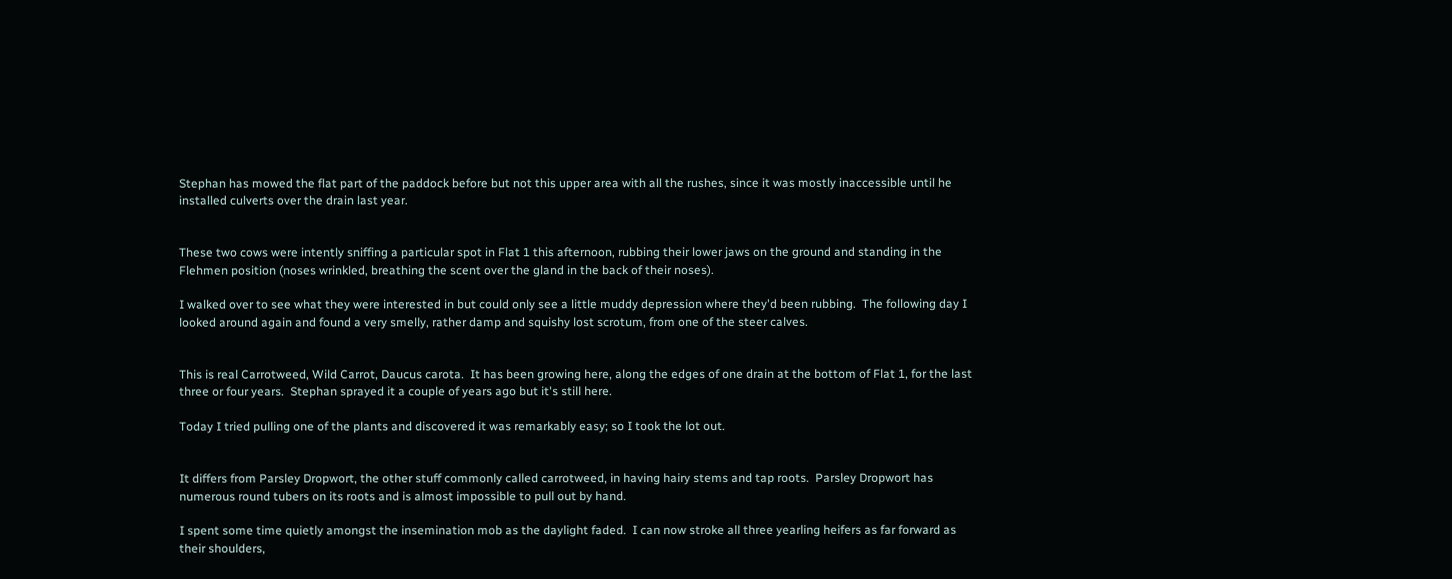Stephan has mowed the flat part of the paddock before but not this upper area with all the rushes, since it was mostly inaccessible until he installed culverts over the drain last year.


These two cows were intently sniffing a particular spot in Flat 1 this afternoon, rubbing their lower jaws on the ground and standing in the Flehmen position (noses wrinkled, breathing the scent over the gland in the back of their noses).

I walked over to see what they were interested in but could only see a little muddy depression where they'd been rubbing.  The following day I looked around again and found a very smelly, rather damp and squishy lost scrotum, from one of the steer calves.


This is real Carrotweed, Wild Carrot, Daucus carota.  It has been growing here, along the edges of one drain at the bottom of Flat 1, for the last three or four years.  Stephan sprayed it a couple of years ago but it's still here.

Today I tried pulling one of the plants and discovered it was remarkably easy; so I took the lot out.


It differs from Parsley Dropwort, the other stuff commonly called carrotweed, in having hairy stems and tap roots.  Parsley Dropwort has numerous round tubers on its roots and is almost impossible to pull out by hand.

I spent some time quietly amongst the insemination mob as the daylight faded.  I can now stroke all three yearling heifers as far forward as their shoulders,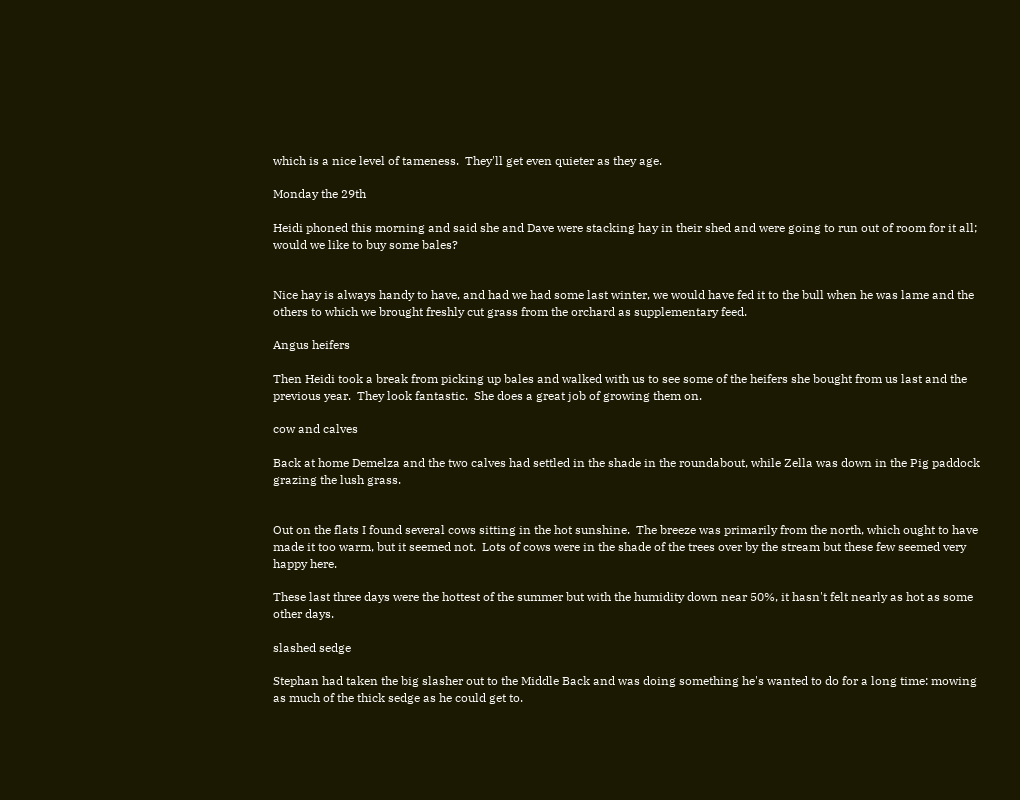which is a nice level of tameness.  They'll get even quieter as they age.

Monday the 29th

Heidi phoned this morning and said she and Dave were stacking hay in their shed and were going to run out of room for it all; would we like to buy some bales?


Nice hay is always handy to have, and had we had some last winter, we would have fed it to the bull when he was lame and the others to which we brought freshly cut grass from the orchard as supplementary feed.

Angus heifers

Then Heidi took a break from picking up bales and walked with us to see some of the heifers she bought from us last and the previous year.  They look fantastic.  She does a great job of growing them on.

cow and calves

Back at home Demelza and the two calves had settled in the shade in the roundabout, while Zella was down in the Pig paddock grazing the lush grass.


Out on the flats I found several cows sitting in the hot sunshine.  The breeze was primarily from the north, which ought to have made it too warm, but it seemed not.  Lots of cows were in the shade of the trees over by the stream but these few seemed very happy here.

These last three days were the hottest of the summer but with the humidity down near 50%, it hasn't felt nearly as hot as some other days.

slashed sedge

Stephan had taken the big slasher out to the Middle Back and was doing something he's wanted to do for a long time: mowing as much of the thick sedge as he could get to.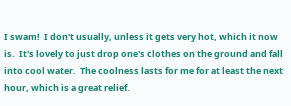I swam!  I don't usually, unless it gets very hot, which it now is.  It's lovely to just drop one's clothes on the ground and fall into cool water.  The coolness lasts for me for at least the next hour, which is a great relief.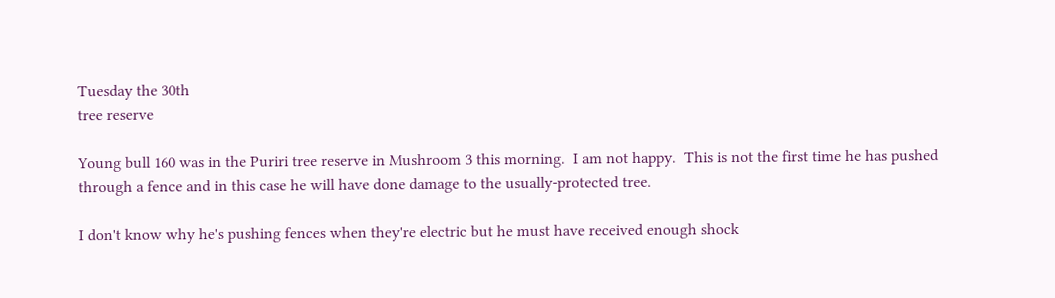Tuesday the 30th
tree reserve

Young bull 160 was in the Puriri tree reserve in Mushroom 3 this morning.  I am not happy.  This is not the first time he has pushed through a fence and in this case he will have done damage to the usually-protected tree.

I don't know why he's pushing fences when they're electric but he must have received enough shock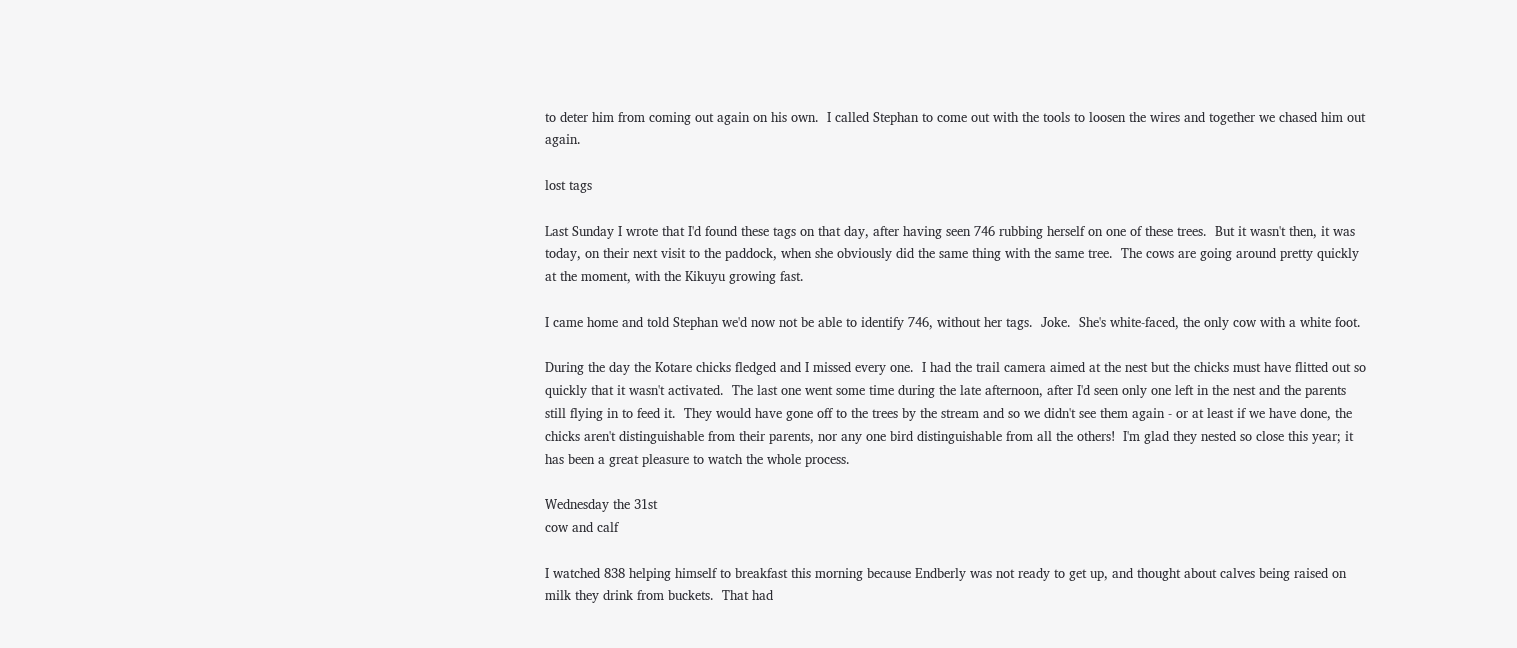to deter him from coming out again on his own.  I called Stephan to come out with the tools to loosen the wires and together we chased him out again.

lost tags

Last Sunday I wrote that I'd found these tags on that day, after having seen 746 rubbing herself on one of these trees.  But it wasn't then, it was today, on their next visit to the paddock, when she obviously did the same thing with the same tree.  The cows are going around pretty quickly at the moment, with the Kikuyu growing fast.

I came home and told Stephan we'd now not be able to identify 746, without her tags.  Joke.  She's white-faced, the only cow with a white foot.

During the day the Kotare chicks fledged and I missed every one.  I had the trail camera aimed at the nest but the chicks must have flitted out so quickly that it wasn't activated.  The last one went some time during the late afternoon, after I'd seen only one left in the nest and the parents still flying in to feed it.  They would have gone off to the trees by the stream and so we didn't see them again - or at least if we have done, the chicks aren't distinguishable from their parents, nor any one bird distinguishable from all the others!  I'm glad they nested so close this year; it has been a great pleasure to watch the whole process.

Wednesday the 31st
cow and calf

I watched 838 helping himself to breakfast this morning because Endberly was not ready to get up, and thought about calves being raised on milk they drink from buckets.  That had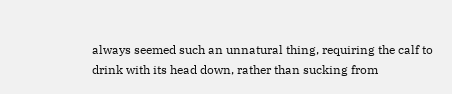always seemed such an unnatural thing, requiring the calf to drink with its head down, rather than sucking from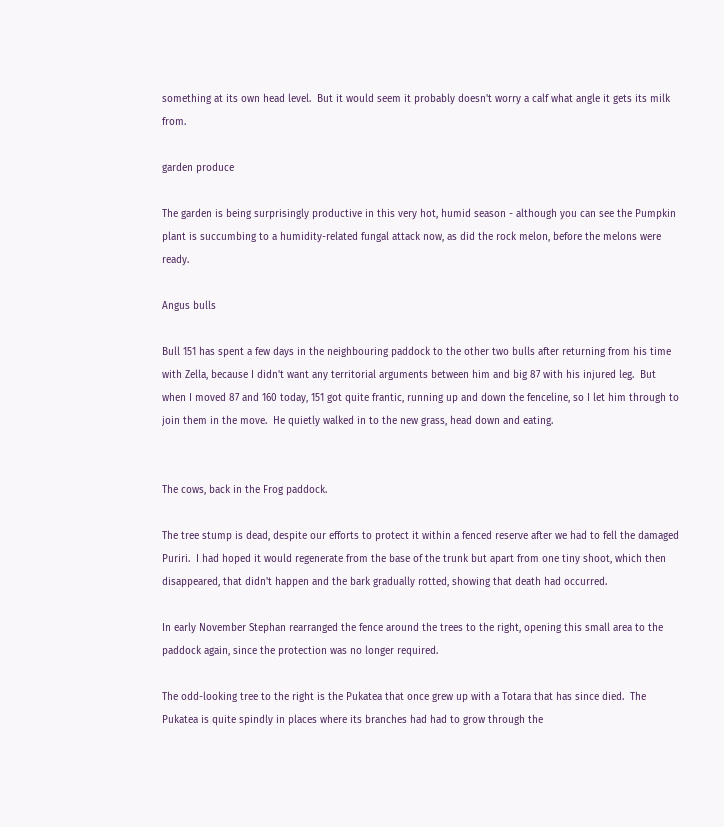something at its own head level.  But it would seem it probably doesn't worry a calf what angle it gets its milk from.

garden produce

The garden is being surprisingly productive in this very hot, humid season - although you can see the Pumpkin plant is succumbing to a humidity-related fungal attack now, as did the rock melon, before the melons were ready.

Angus bulls

Bull 151 has spent a few days in the neighbouring paddock to the other two bulls after returning from his time with Zella, because I didn't want any territorial arguments between him and big 87 with his injured leg.  But when I moved 87 and 160 today, 151 got quite frantic, running up and down the fenceline, so I let him through to join them in the move.  He quietly walked in to the new grass, head down and eating.


The cows, back in the Frog paddock.

The tree stump is dead, despite our efforts to protect it within a fenced reserve after we had to fell the damaged Puriri.  I had hoped it would regenerate from the base of the trunk but apart from one tiny shoot, which then disappeared, that didn't happen and the bark gradually rotted, showing that death had occurred.

In early November Stephan rearranged the fence around the trees to the right, opening this small area to the paddock again, since the protection was no longer required.

The odd-looking tree to the right is the Pukatea that once grew up with a Totara that has since died.  The Pukatea is quite spindly in places where its branches had had to grow through the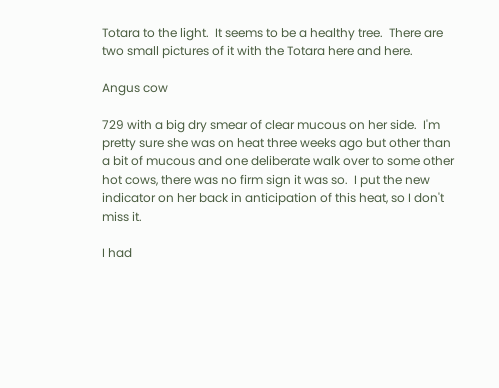Totara to the light.  It seems to be a healthy tree.  There are two small pictures of it with the Totara here and here.

Angus cow

729 with a big dry smear of clear mucous on her side.  I'm pretty sure she was on heat three weeks ago but other than a bit of mucous and one deliberate walk over to some other hot cows, there was no firm sign it was so.  I put the new indicator on her back in anticipation of this heat, so I don't miss it.

I had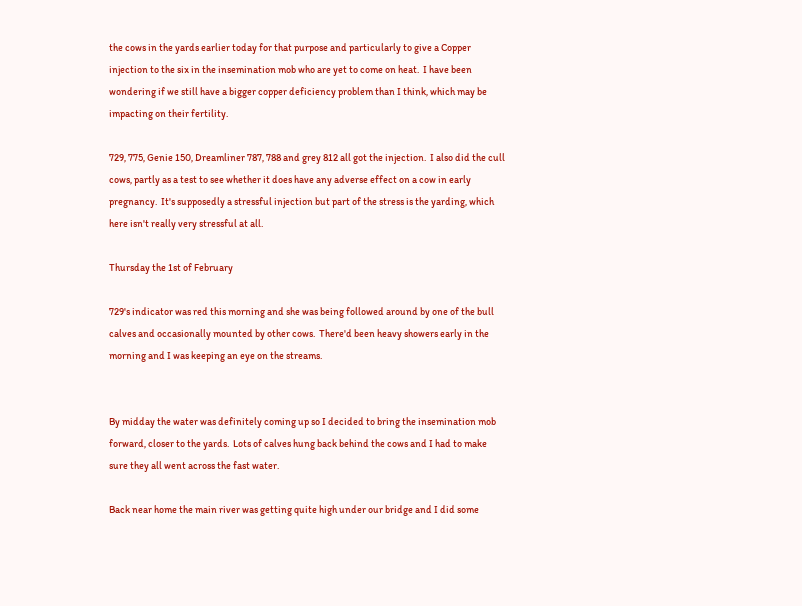the cows in the yards earlier today for that purpose and particularly to give a Copper injection to the six in the insemination mob who are yet to come on heat.  I have been wondering if we still have a bigger copper deficiency problem than I think, which may be impacting on their fertility.

729, 775, Genie 150, Dreamliner 787, 788 and grey 812 all got the injection.  I also did the cull cows, partly as a test to see whether it does have any adverse effect on a cow in early pregnancy.  It's supposedly a stressful injection but part of the stress is the yarding, which here isn't really very stressful at all.

Thursday the 1st of February

729's indicator was red this morning and she was being followed around by one of the bull calves and occasionally mounted by other cows.  There'd been heavy showers early in the morning and I was keeping an eye on the streams.


By midday the water was definitely coming up so I decided to bring the insemination mob forward, closer to the yards.  Lots of calves hung back behind the cows and I had to make sure they all went across the fast water.

Back near home the main river was getting quite high under our bridge and I did some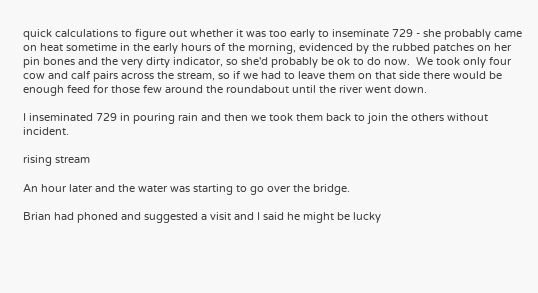quick calculations to figure out whether it was too early to inseminate 729 - she probably came on heat sometime in the early hours of the morning, evidenced by the rubbed patches on her pin bones and the very dirty indicator, so she'd probably be ok to do now.  We took only four cow and calf pairs across the stream, so if we had to leave them on that side there would be enough feed for those few around the roundabout until the river went down.

I inseminated 729 in pouring rain and then we took them back to join the others without incident.

rising stream

An hour later and the water was starting to go over the bridge.

Brian had phoned and suggested a visit and I said he might be lucky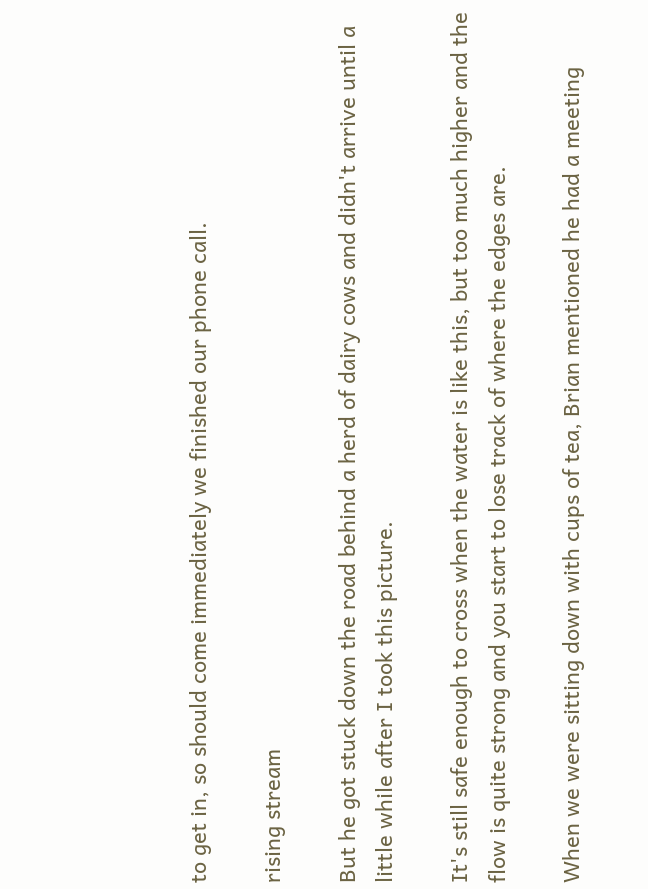to get in, so should come immediately we finished our phone call.

rising stream

But he got stuck down the road behind a herd of dairy cows and didn't arrive until a little while after I took this picture.

It's still safe enough to cross when the water is like this, but too much higher and the flow is quite strong and you start to lose track of where the edges are.

When we were sitting down with cups of tea, Brian mentioned he had a meeting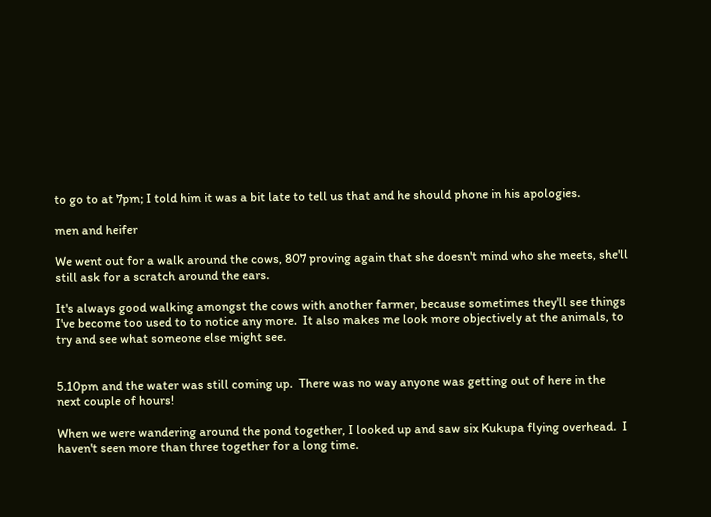to go to at 7pm; I told him it was a bit late to tell us that and he should phone in his apologies.

men and heifer

We went out for a walk around the cows, 807 proving again that she doesn't mind who she meets, she'll still ask for a scratch around the ears.

It's always good walking amongst the cows with another farmer, because sometimes they'll see things I've become too used to to notice any more.  It also makes me look more objectively at the animals, to try and see what someone else might see.


5.10pm and the water was still coming up.  There was no way anyone was getting out of here in the next couple of hours!

When we were wandering around the pond together, I looked up and saw six Kukupa flying overhead.  I haven't seen more than three together for a long time.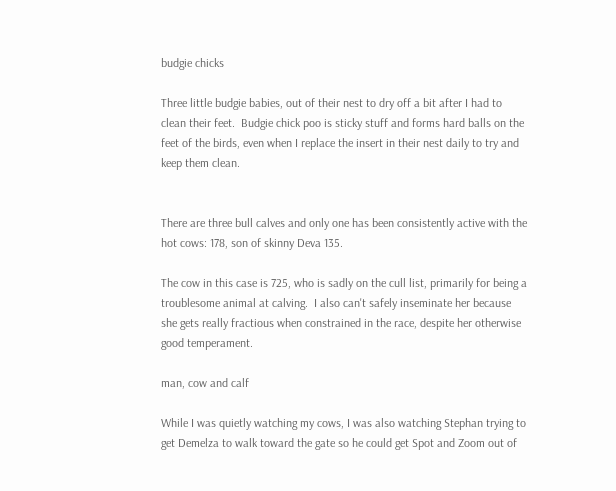budgie chicks

Three little budgie babies, out of their nest to dry off a bit after I had to clean their feet.  Budgie chick poo is sticky stuff and forms hard balls on the feet of the birds, even when I replace the insert in their nest daily to try and keep them clean.


There are three bull calves and only one has been consistently active with the hot cows: 178, son of skinny Deva 135.

The cow in this case is 725, who is sadly on the cull list, primarily for being a troublesome animal at calving.  I also can't safely inseminate her because she gets really fractious when constrained in the race, despite her otherwise good temperament.

man, cow and calf

While I was quietly watching my cows, I was also watching Stephan trying to get Demelza to walk toward the gate so he could get Spot and Zoom out of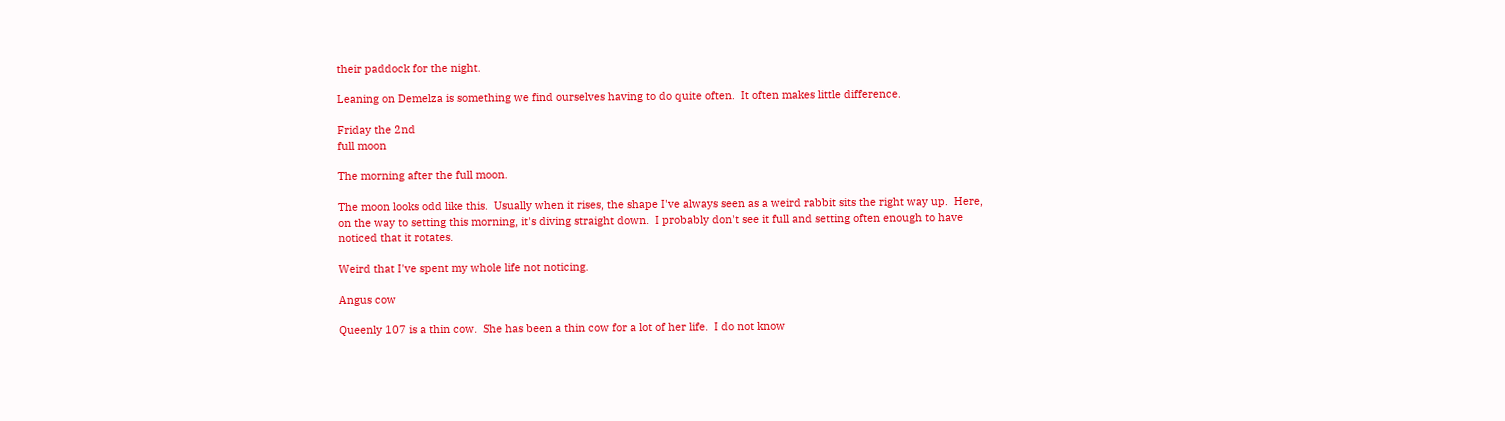their paddock for the night.

Leaning on Demelza is something we find ourselves having to do quite often.  It often makes little difference.

Friday the 2nd
full moon

The morning after the full moon.

The moon looks odd like this.  Usually when it rises, the shape I've always seen as a weird rabbit sits the right way up.  Here, on the way to setting this morning, it's diving straight down.  I probably don't see it full and setting often enough to have noticed that it rotates.

Weird that I've spent my whole life not noticing.

Angus cow

Queenly 107 is a thin cow.  She has been a thin cow for a lot of her life.  I do not know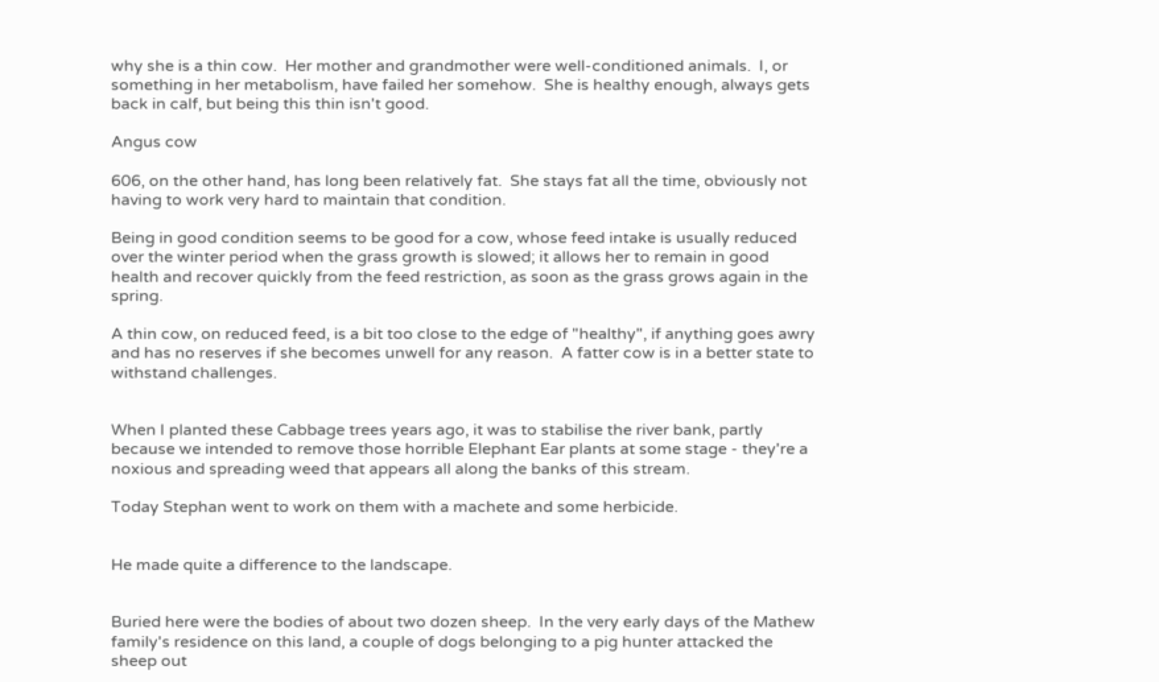why she is a thin cow.  Her mother and grandmother were well-conditioned animals.  I, or something in her metabolism, have failed her somehow.  She is healthy enough, always gets back in calf, but being this thin isn't good.

Angus cow

606, on the other hand, has long been relatively fat.  She stays fat all the time, obviously not having to work very hard to maintain that condition.

Being in good condition seems to be good for a cow, whose feed intake is usually reduced over the winter period when the grass growth is slowed; it allows her to remain in good health and recover quickly from the feed restriction, as soon as the grass grows again in the spring.

A thin cow, on reduced feed, is a bit too close to the edge of "healthy", if anything goes awry and has no reserves if she becomes unwell for any reason.  A fatter cow is in a better state to withstand challenges.


When I planted these Cabbage trees years ago, it was to stabilise the river bank, partly because we intended to remove those horrible Elephant Ear plants at some stage - they're a noxious and spreading weed that appears all along the banks of this stream.

Today Stephan went to work on them with a machete and some herbicide.


He made quite a difference to the landscape.


Buried here were the bodies of about two dozen sheep.  In the very early days of the Mathew family's residence on this land, a couple of dogs belonging to a pig hunter attacked the sheep out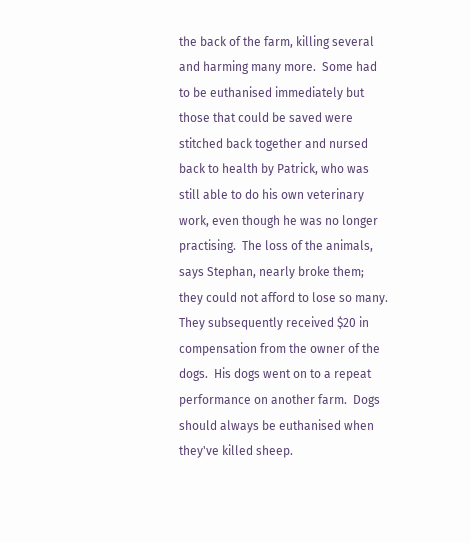the back of the farm, killing several and harming many more.  Some had to be euthanised immediately but those that could be saved were stitched back together and nursed back to health by Patrick, who was still able to do his own veterinary work, even though he was no longer practising.  The loss of the animals, says Stephan, nearly broke them; they could not afford to lose so many.  They subsequently received $20 in compensation from the owner of the dogs.  His dogs went on to a repeat performance on another farm.  Dogs should always be euthanised when they've killed sheep.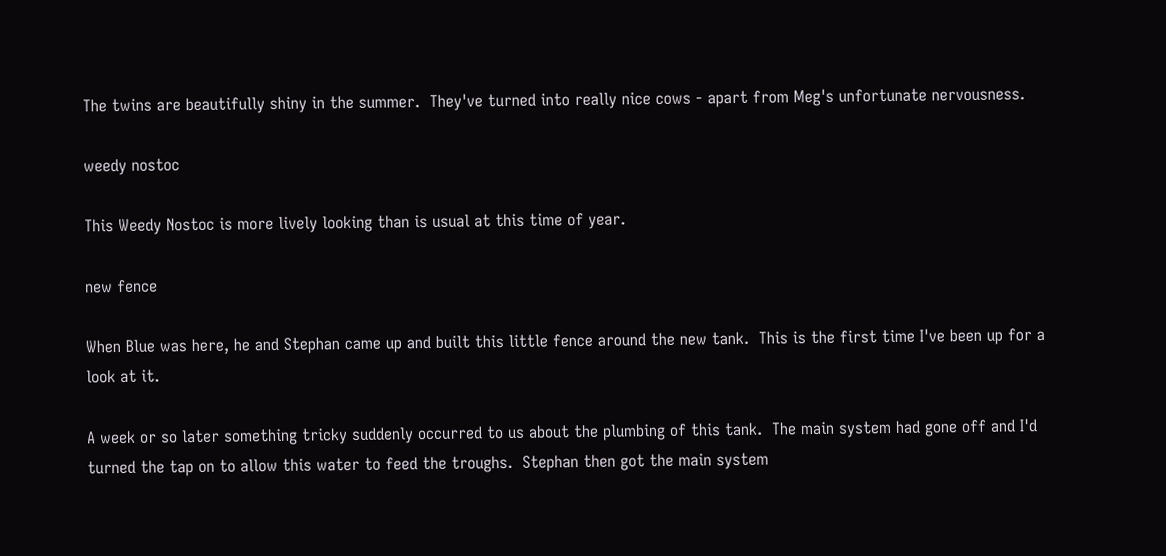The twins are beautifully shiny in the summer.  They've turned into really nice cows - apart from Meg's unfortunate nervousness.

weedy nostoc

This Weedy Nostoc is more lively looking than is usual at this time of year.

new fence

When Blue was here, he and Stephan came up and built this little fence around the new tank.  This is the first time I've been up for a look at it.

A week or so later something tricky suddenly occurred to us about the plumbing of this tank.  The main system had gone off and I'd turned the tap on to allow this water to feed the troughs.  Stephan then got the main system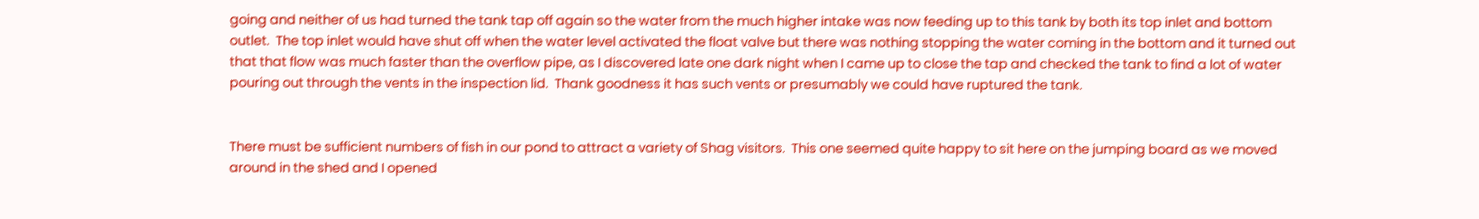going and neither of us had turned the tank tap off again so the water from the much higher intake was now feeding up to this tank by both its top inlet and bottom outlet.  The top inlet would have shut off when the water level activated the float valve but there was nothing stopping the water coming in the bottom and it turned out that that flow was much faster than the overflow pipe, as I discovered late one dark night when I came up to close the tap and checked the tank to find a lot of water pouring out through the vents in the inspection lid.  Thank goodness it has such vents or presumably we could have ruptured the tank.


There must be sufficient numbers of fish in our pond to attract a variety of Shag visitors.  This one seemed quite happy to sit here on the jumping board as we moved around in the shed and I opened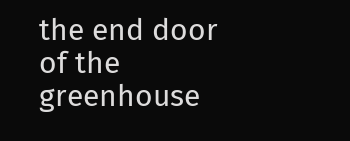the end door of the greenhouse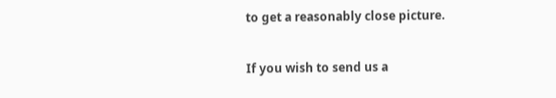to get a reasonably close picture.

If you wish to send us a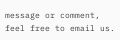message or comment, feel free to email us.